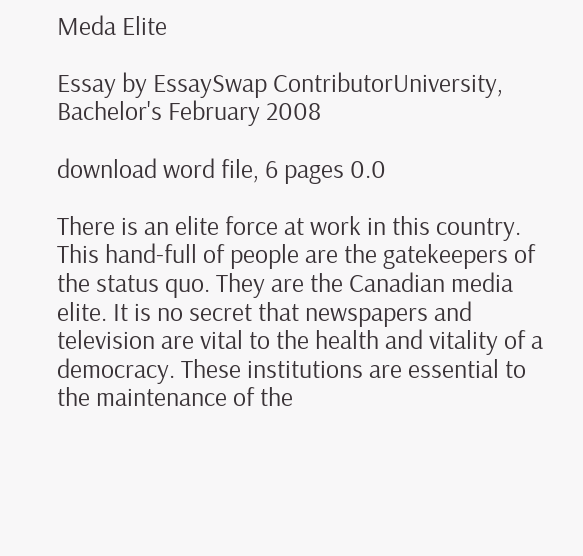Meda Elite

Essay by EssaySwap ContributorUniversity, Bachelor's February 2008

download word file, 6 pages 0.0

There is an elite force at work in this country. This hand-full of people are the gatekeepers of the status quo. They are the Canadian media elite. It is no secret that newspapers and television are vital to the health and vitality of a democracy. These institutions are essential to the maintenance of the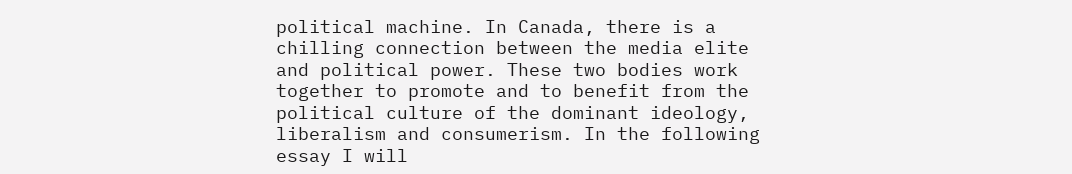political machine. In Canada, there is a chilling connection between the media elite and political power. These two bodies work together to promote and to benefit from the political culture of the dominant ideology, liberalism and consumerism. In the following essay I will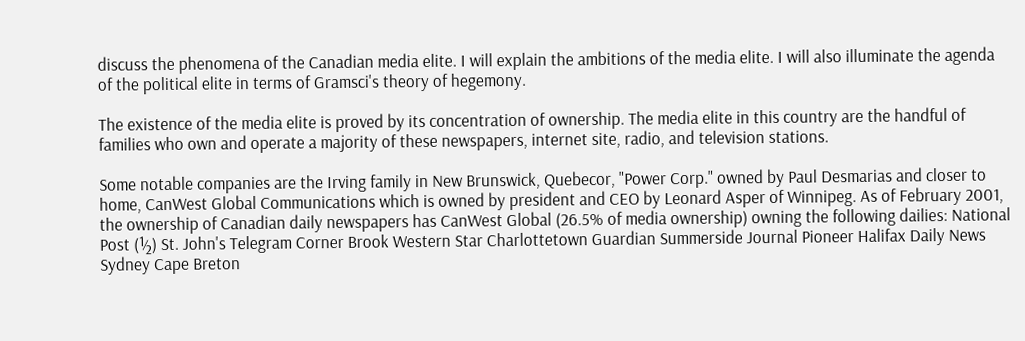discuss the phenomena of the Canadian media elite. I will explain the ambitions of the media elite. I will also illuminate the agenda of the political elite in terms of Gramsci's theory of hegemony.

The existence of the media elite is proved by its concentration of ownership. The media elite in this country are the handful of families who own and operate a majority of these newspapers, internet site, radio, and television stations.

Some notable companies are the Irving family in New Brunswick, Quebecor, "Power Corp." owned by Paul Desmarias and closer to home, CanWest Global Communications which is owned by president and CEO by Leonard Asper of Winnipeg. As of February 2001, the ownership of Canadian daily newspapers has CanWest Global (26.5% of media ownership) owning the following dailies: National Post (½) St. John's Telegram Corner Brook Western Star Charlottetown Guardian Summerside Journal Pioneer Halifax Daily News Sydney Cape Breton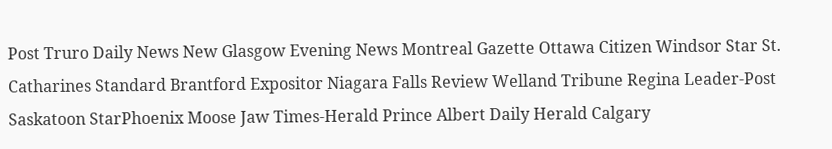Post Truro Daily News New Glasgow Evening News Montreal Gazette Ottawa Citizen Windsor Star St. Catharines Standard Brantford Expositor Niagara Falls Review Welland Tribune Regina Leader-Post Saskatoon StarPhoenix Moose Jaw Times-Herald Prince Albert Daily Herald Calgary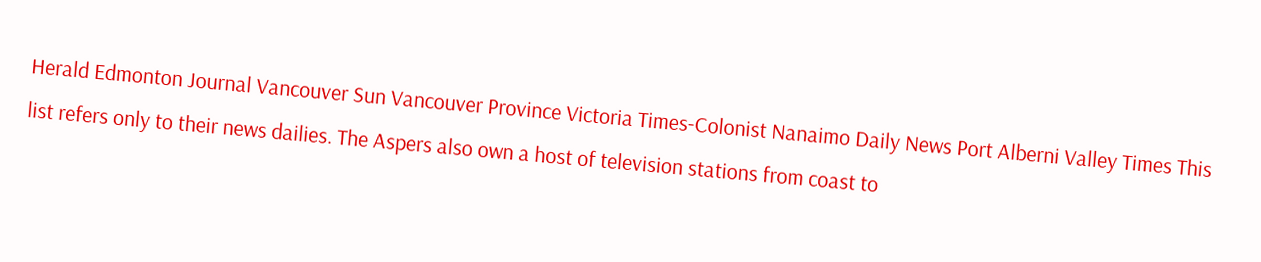Herald Edmonton Journal Vancouver Sun Vancouver Province Victoria Times-Colonist Nanaimo Daily News Port Alberni Valley Times This list refers only to their news dailies. The Aspers also own a host of television stations from coast to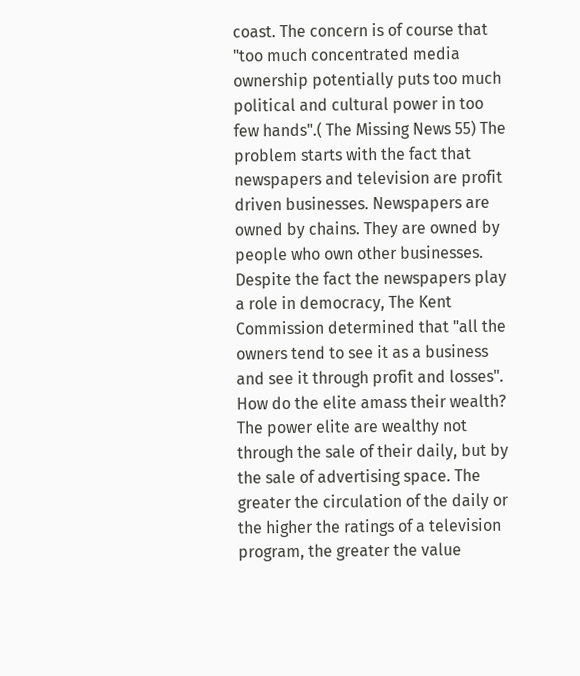coast. The concern is of course that "too much concentrated media ownership potentially puts too much political and cultural power in too few hands".( The Missing News 55) The problem starts with the fact that newspapers and television are profit driven businesses. Newspapers are owned by chains. They are owned by people who own other businesses. Despite the fact the newspapers play a role in democracy, The Kent Commission determined that "all the owners tend to see it as a business and see it through profit and losses". How do the elite amass their wealth? The power elite are wealthy not through the sale of their daily, but by the sale of advertising space. The greater the circulation of the daily or the higher the ratings of a television program, the greater the value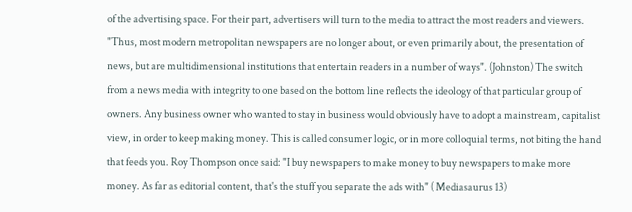of the advertising space. For their part, advertisers will turn to the media to attract the most readers and viewers. "Thus, most modern metropolitan newspapers are no longer about, or even primarily about, the presentation of news, but are multidimensional institutions that entertain readers in a number of ways". (Johnston) The switch from a news media with integrity to one based on the bottom line reflects the ideology of that particular group of owners. Any business owner who wanted to stay in business would obviously have to adopt a mainstream, capitalist view, in order to keep making money. This is called consumer logic, or in more colloquial terms, not biting the hand that feeds you. Roy Thompson once said: "I buy newspapers to make money to buy newspapers to make more money. As far as editorial content, that's the stuff you separate the ads with" ( Mediasaurus 13)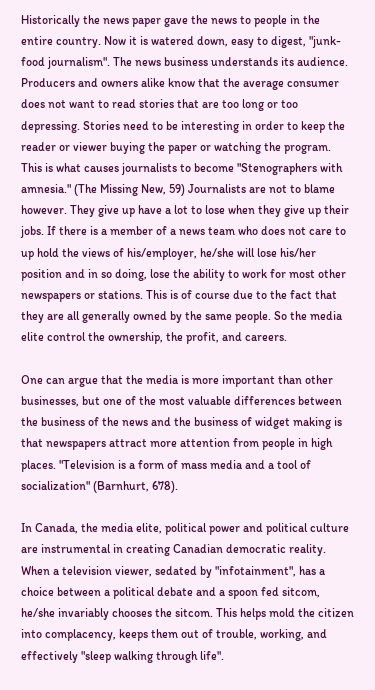Historically the news paper gave the news to people in the entire country. Now it is watered down, easy to digest, "junk-food journalism". The news business understands its audience. Producers and owners alike know that the average consumer does not want to read stories that are too long or too depressing. Stories need to be interesting in order to keep the reader or viewer buying the paper or watching the program. This is what causes journalists to become "Stenographers with amnesia." (The Missing New, 59) Journalists are not to blame however. They give up have a lot to lose when they give up their jobs. If there is a member of a news team who does not care to up hold the views of his/employer, he/she will lose his/her position and in so doing, lose the ability to work for most other newspapers or stations. This is of course due to the fact that they are all generally owned by the same people. So the media elite control the ownership, the profit, and careers.

One can argue that the media is more important than other businesses, but one of the most valuable differences between the business of the news and the business of widget making is that newspapers attract more attention from people in high places. "Television is a form of mass media and a tool of socialization" (Barnhurt, 678).

In Canada, the media elite, political power and political culture are instrumental in creating Canadian democratic reality. When a television viewer, sedated by "infotainment", has a choice between a political debate and a spoon fed sitcom, he/she invariably chooses the sitcom. This helps mold the citizen into complacency, keeps them out of trouble, working, and effectively "sleep walking through life".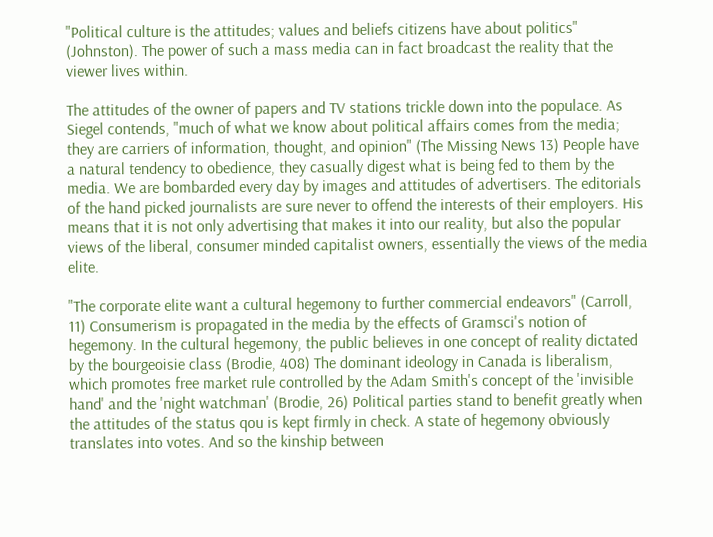"Political culture is the attitudes; values and beliefs citizens have about politics" (Johnston). The power of such a mass media can in fact broadcast the reality that the viewer lives within.

The attitudes of the owner of papers and TV stations trickle down into the populace. As Siegel contends, "much of what we know about political affairs comes from the media; they are carriers of information, thought, and opinion" (The Missing News 13) People have a natural tendency to obedience, they casually digest what is being fed to them by the media. We are bombarded every day by images and attitudes of advertisers. The editorials of the hand picked journalists are sure never to offend the interests of their employers. His means that it is not only advertising that makes it into our reality, but also the popular views of the liberal, consumer minded capitalist owners, essentially the views of the media elite.

"The corporate elite want a cultural hegemony to further commercial endeavors" (Carroll, 11) Consumerism is propagated in the media by the effects of Gramsci's notion of hegemony. In the cultural hegemony, the public believes in one concept of reality dictated by the bourgeoisie class (Brodie, 408) The dominant ideology in Canada is liberalism, which promotes free market rule controlled by the Adam Smith's concept of the 'invisible hand' and the 'night watchman' (Brodie, 26) Political parties stand to benefit greatly when the attitudes of the status qou is kept firmly in check. A state of hegemony obviously translates into votes. And so the kinship between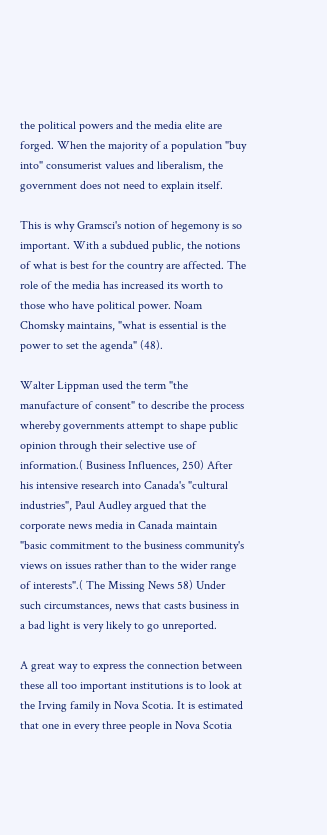the political powers and the media elite are forged. When the majority of a population "buy into" consumerist values and liberalism, the government does not need to explain itself.

This is why Gramsci's notion of hegemony is so important. With a subdued public, the notions of what is best for the country are affected. The role of the media has increased its worth to those who have political power. Noam Chomsky maintains, "what is essential is the power to set the agenda" (48).

Walter Lippman used the term "the manufacture of consent" to describe the process whereby governments attempt to shape public opinion through their selective use of information.( Business Influences, 250) After his intensive research into Canada's "cultural industries", Paul Audley argued that the corporate news media in Canada maintain "basic commitment to the business community's views on issues rather than to the wider range of interests".( The Missing News 58) Under such circumstances, news that casts business in a bad light is very likely to go unreported.

A great way to express the connection between these all too important institutions is to look at the Irving family in Nova Scotia. It is estimated that one in every three people in Nova Scotia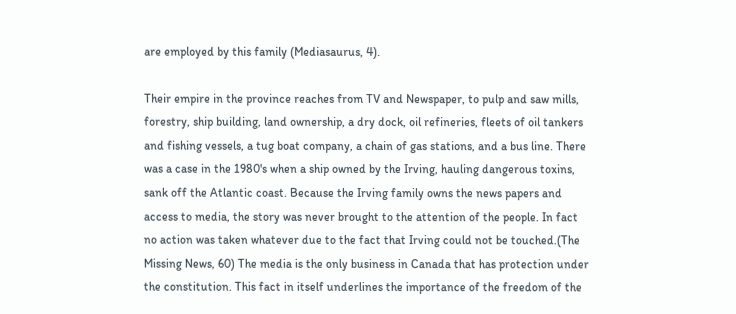are employed by this family (Mediasaurus, 4).

Their empire in the province reaches from TV and Newspaper, to pulp and saw mills, forestry, ship building, land ownership, a dry dock, oil refineries, fleets of oil tankers and fishing vessels, a tug boat company, a chain of gas stations, and a bus line. There was a case in the 1980's when a ship owned by the Irving, hauling dangerous toxins, sank off the Atlantic coast. Because the Irving family owns the news papers and access to media, the story was never brought to the attention of the people. In fact no action was taken whatever due to the fact that Irving could not be touched.(The Missing News, 60) The media is the only business in Canada that has protection under the constitution. This fact in itself underlines the importance of the freedom of the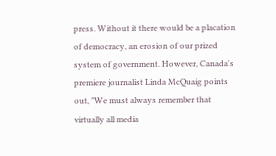press. Without it there would be a placation of democracy, an erosion of our prized system of government. However, Canada's premiere journalist Linda McQuaig points out, "We must always remember that virtually all media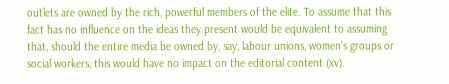outlets are owned by the rich, powerful members of the elite. To assume that this fact has no influence on the ideas they present would be equivalent to assuming that, should the entire media be owned by, say, labour unions, women's groups or social workers, this would have no impact on the editorial content (xv).